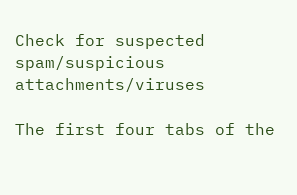Check for suspected spam/suspicious attachments/viruses

The first four tabs of the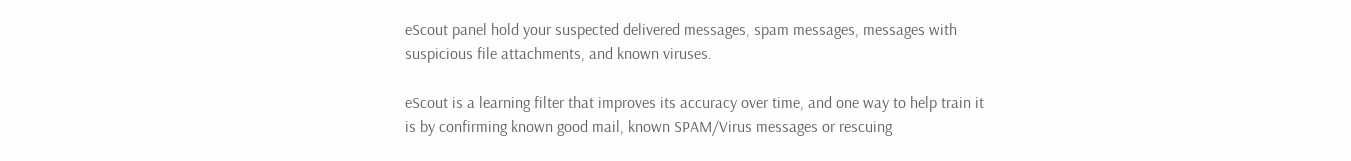eScout panel hold your suspected delivered messages, spam messages, messages with suspicious file attachments, and known viruses.

eScout is a learning filter that improves its accuracy over time, and one way to help train it is by confirming known good mail, known SPAM/Virus messages or rescuing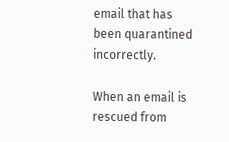email that has been quarantined incorrectly.

When an email is rescued from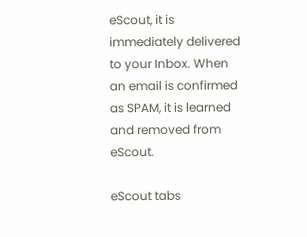eScout, it is immediately delivered to your Inbox. When an email is confirmed as SPAM, it is learned and removed from eScout.

eScout tabs